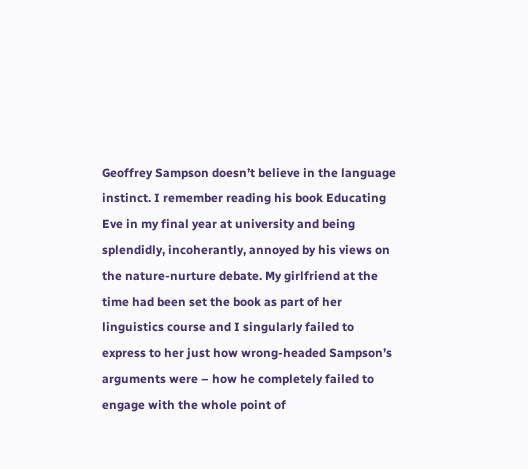Geoffrey Sampson doesn’t believe in the language instinct. I remember reading his book Educating Eve in my final year at university and being splendidly, incoherantly, annoyed by his views on the nature-nurture debate. My girlfriend at the time had been set the book as part of her linguistics course and I singularly failed to express to her just how wrong-headed Sampson’s arguments were – how he completely failed to engage with the whole point of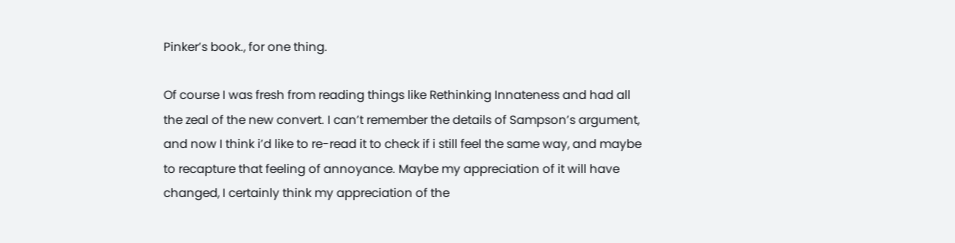Pinker’s book., for one thing.

Of course I was fresh from reading things like Rethinking Innateness and had all the zeal of the new convert. I can’t remember the details of Sampson’s argument, and now I think i’d like to re-read it to check if i still feel the same way, and maybe to recapture that feeling of annoyance. Maybe my appreciation of it will have changed, I certainly think my appreciation of the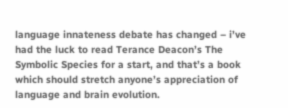language innateness debate has changed – i’ve had the luck to read Terance Deacon’s The Symbolic Species for a start, and that’s a book which should stretch anyone’s appreciation of language and brain evolution.